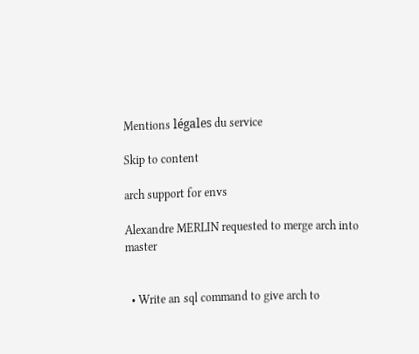Mentions légales du service

Skip to content

arch support for envs

Alexandre MERLIN requested to merge arch into master


  • Write an sql command to give arch to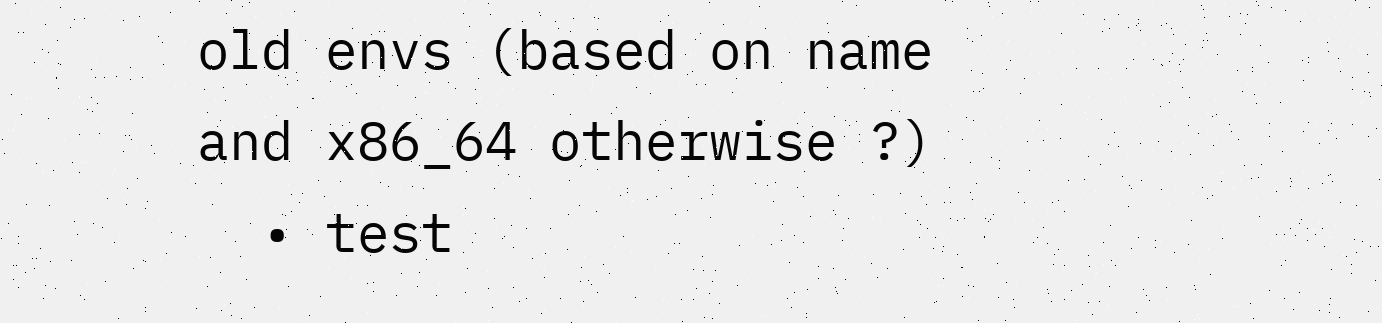old envs (based on name and x86_64 otherwise ?)
  • test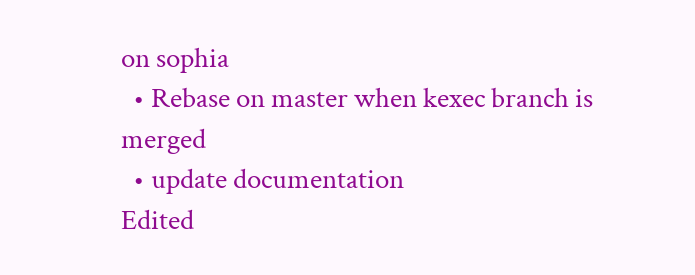on sophia
  • Rebase on master when kexec branch is merged
  • update documentation
Edited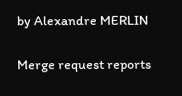by Alexandre MERLIN

Merge request reports